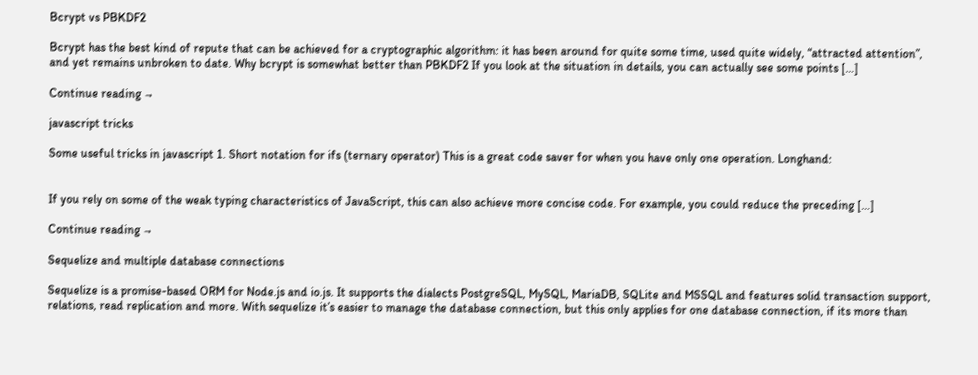Bcrypt vs PBKDF2

Bcrypt has the best kind of repute that can be achieved for a cryptographic algorithm: it has been around for quite some time, used quite widely, “attracted attention”, and yet remains unbroken to date. Why bcrypt is somewhat better than PBKDF2 If you look at the situation in details, you can actually see some points […]

Continue reading →

javascript tricks

Some useful tricks in javascript 1. Short notation for ifs (ternary operator) This is a great code saver for when you have only one operation. Longhand:


If you rely on some of the weak typing characteristics of JavaScript, this can also achieve more concise code. For example, you could reduce the preceding […]

Continue reading →

Sequelize and multiple database connections

Sequelize is a promise-based ORM for Node.js and io.js. It supports the dialects PostgreSQL, MySQL, MariaDB, SQLite and MSSQL and features solid transaction support, relations, read replication and more. With sequelize it’s easier to manage the database connection, but this only applies for one database connection, if its more than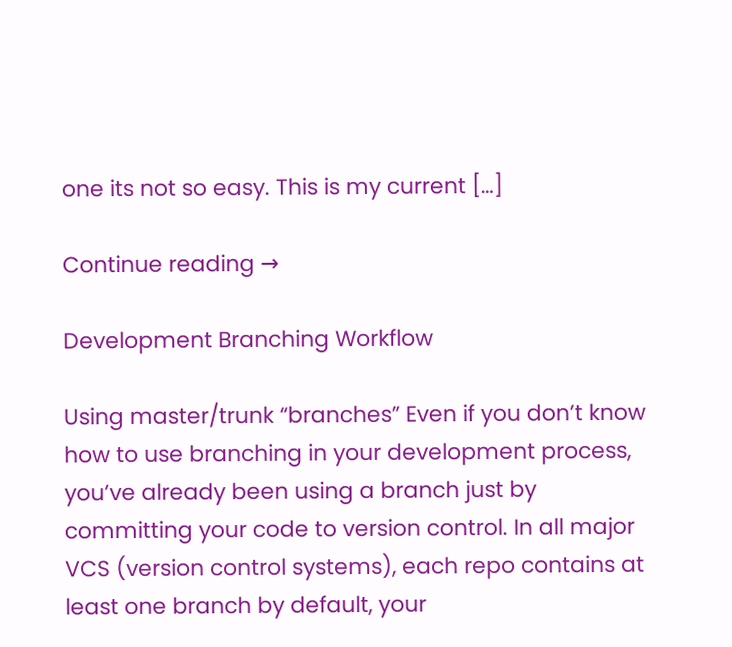one its not so easy. This is my current […]

Continue reading →

Development Branching Workflow

Using master/trunk “branches” Even if you don’t know how to use branching in your development process, you’ve already been using a branch just by committing your code to version control. In all major VCS (version control systems), each repo contains at least one branch by default, your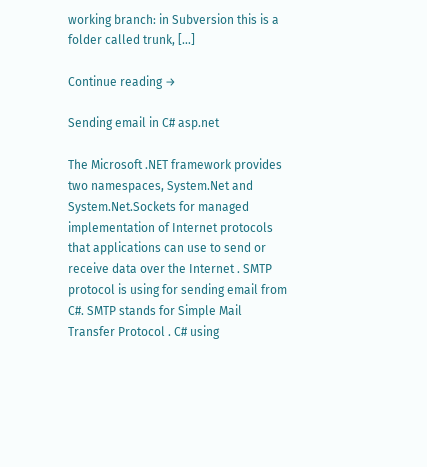working branch: in Subversion this is a folder called trunk, […]

Continue reading →

Sending email in C# asp.net

The Microsoft .NET framework provides two namespaces, System.Net and System.Net.Sockets for managed implementation of Internet protocols that applications can use to send or receive data over the Internet . SMTP protocol is using for sending email from C#. SMTP stands for Simple Mail Transfer Protocol . C# using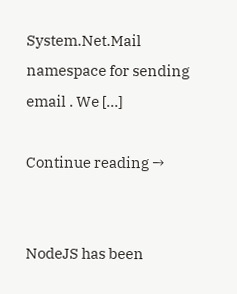System.Net.Mail namespace for sending email . We […]

Continue reading →


NodeJS has been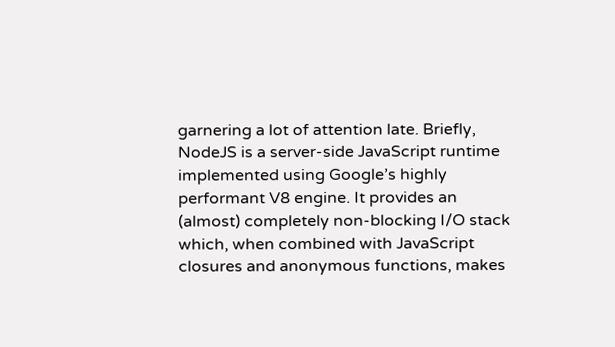garnering a lot of attention late. Briefly, NodeJS is a server-side JavaScript runtime implemented using Google’s highly performant V8 engine. It provides an (almost) completely non-blocking I/O stack which, when combined with JavaScript closures and anonymous functions, makes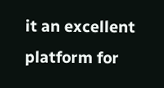it an excellent platform for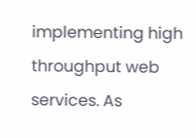implementing high throughput web services. As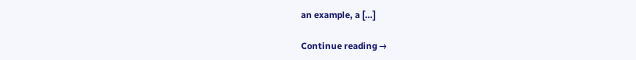an example, a […]

Continue reading →